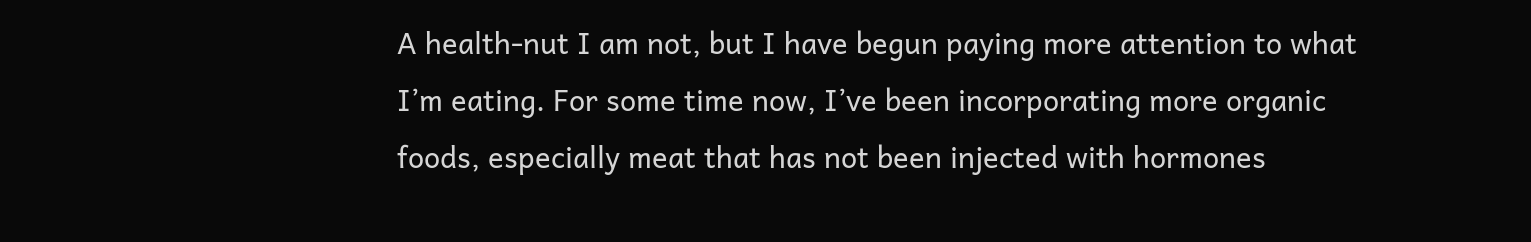A health-nut I am not, but I have begun paying more attention to what I’m eating. For some time now, I’ve been incorporating more organic foods, especially meat that has not been injected with hormones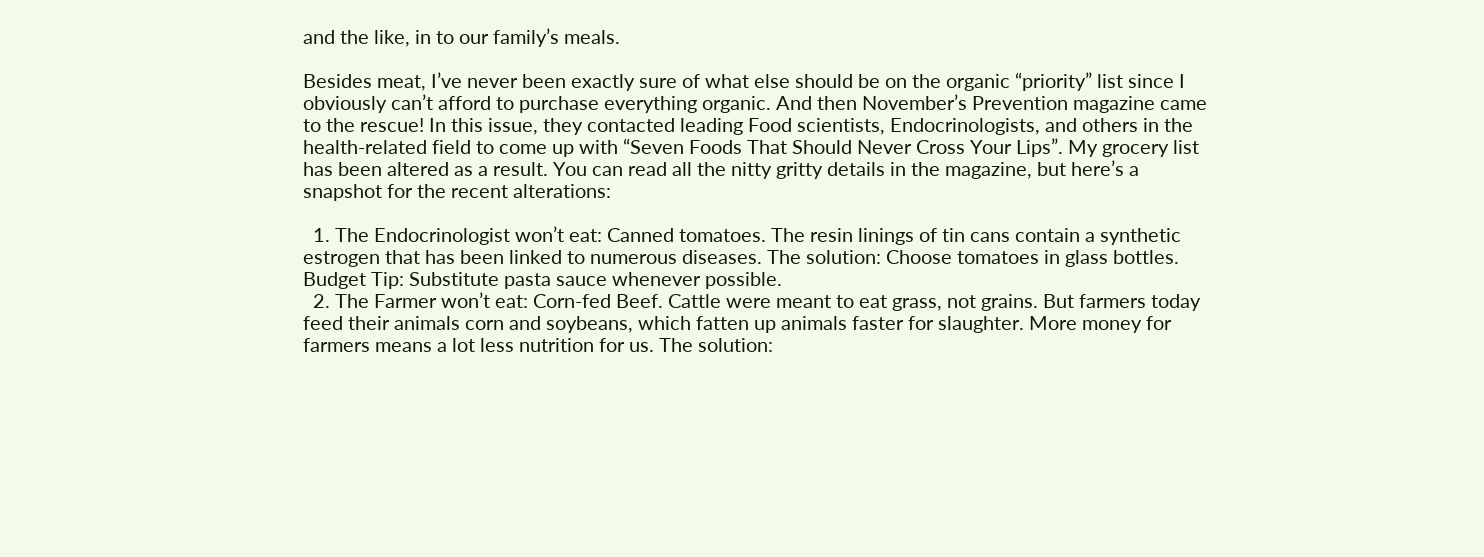and the like, in to our family’s meals.

Besides meat, I’ve never been exactly sure of what else should be on the organic “priority” list since I obviously can’t afford to purchase everything organic. And then November’s Prevention magazine came to the rescue! In this issue, they contacted leading Food scientists, Endocrinologists, and others in the health-related field to come up with “Seven Foods That Should Never Cross Your Lips”. My grocery list has been altered as a result. You can read all the nitty gritty details in the magazine, but here’s a snapshot for the recent alterations:

  1. The Endocrinologist won’t eat: Canned tomatoes. The resin linings of tin cans contain a synthetic estrogen that has been linked to numerous diseases. The solution: Choose tomatoes in glass bottles. Budget Tip: Substitute pasta sauce whenever possible.
  2. The Farmer won’t eat: Corn-fed Beef. Cattle were meant to eat grass, not grains. But farmers today feed their animals corn and soybeans, which fatten up animals faster for slaughter. More money for farmers means a lot less nutrition for us. The solution: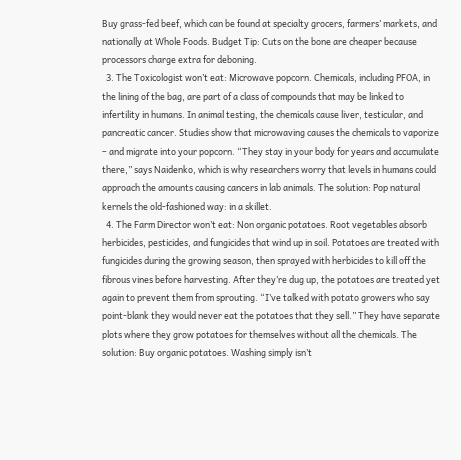Buy grass-fed beef, which can be found at specialty grocers, farmers’ markets, and nationally at Whole Foods. Budget Tip: Cuts on the bone are cheaper because processors charge extra for deboning.
  3. The Toxicologist won’t eat: Microwave popcorn. Chemicals, including PFOA, in the lining of the bag, are part of a class of compounds that may be linked to infertility in humans. In animal testing, the chemicals cause liver, testicular, and pancreatic cancer. Studies show that microwaving causes the chemicals to vaporize – and migrate into your popcorn. “They stay in your body for years and accumulate there,” says Naidenko, which is why researchers worry that levels in humans could approach the amounts causing cancers in lab animals. The solution: Pop natural kernels the old-fashioned way: in a skillet.
  4. The Farm Director won’t eat: Non organic potatoes. Root vegetables absorb herbicides, pesticides, and fungicides that wind up in soil. Potatoes are treated with fungicides during the growing season, then sprayed with herbicides to kill off the fibrous vines before harvesting. After they’re dug up, the potatoes are treated yet again to prevent them from sprouting. “I’ve talked with potato growers who say point-blank they would never eat the potatoes that they sell.” They have separate plots where they grow potatoes for themselves without all the chemicals. The solution: Buy organic potatoes. Washing simply isn’t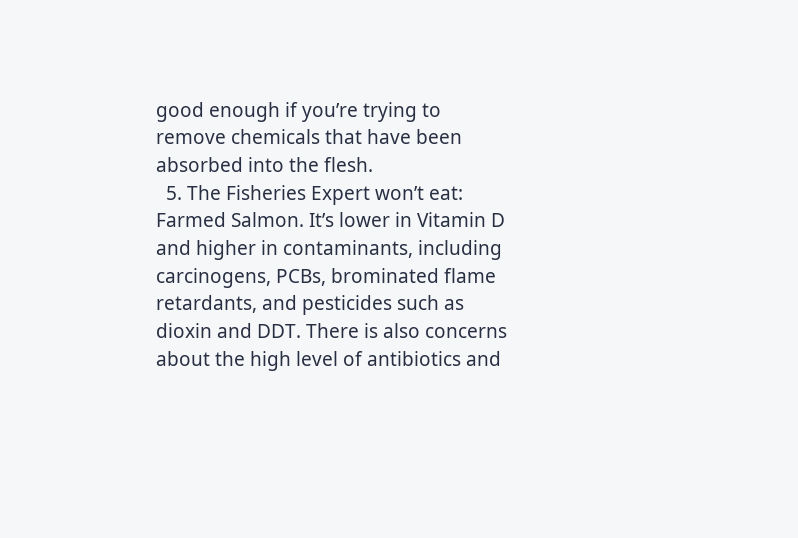good enough if you’re trying to remove chemicals that have been absorbed into the flesh.
  5. The Fisheries Expert won’t eat: Farmed Salmon. It’s lower in Vitamin D and higher in contaminants, including carcinogens, PCBs, brominated flame retardants, and pesticides such as dioxin and DDT. There is also concerns about the high level of antibiotics and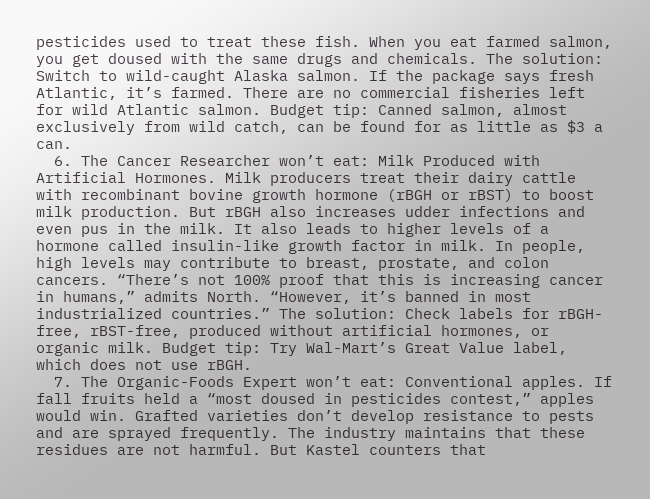pesticides used to treat these fish. When you eat farmed salmon, you get doused with the same drugs and chemicals. The solution: Switch to wild-caught Alaska salmon. If the package says fresh Atlantic, it’s farmed. There are no commercial fisheries left for wild Atlantic salmon. Budget tip: Canned salmon, almost exclusively from wild catch, can be found for as little as $3 a can.
  6. The Cancer Researcher won’t eat: Milk Produced with Artificial Hormones. Milk producers treat their dairy cattle with recombinant bovine growth hormone (rBGH or rBST) to boost milk production. But rBGH also increases udder infections and even pus in the milk. It also leads to higher levels of a hormone called insulin-like growth factor in milk. In people, high levels may contribute to breast, prostate, and colon cancers. “There’s not 100% proof that this is increasing cancer in humans,” admits North. “However, it’s banned in most industrialized countries.” The solution: Check labels for rBGH-free, rBST-free, produced without artificial hormones, or organic milk. Budget tip: Try Wal-Mart’s Great Value label, which does not use rBGH.
  7. The Organic-Foods Expert won’t eat: Conventional apples. If fall fruits held a “most doused in pesticides contest,” apples would win. Grafted varieties don’t develop resistance to pests and are sprayed frequently. The industry maintains that these residues are not harmful. But Kastel counters that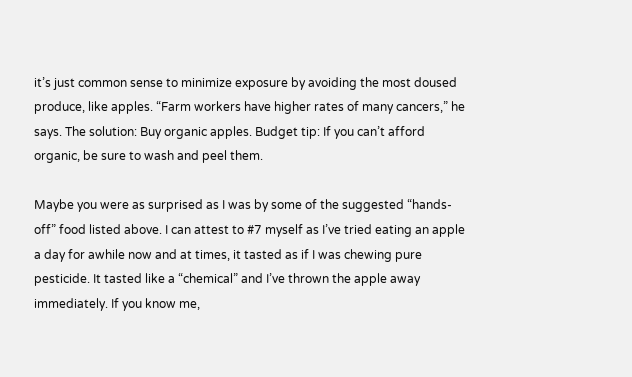it’s just common sense to minimize exposure by avoiding the most doused produce, like apples. “Farm workers have higher rates of many cancers,” he says. The solution: Buy organic apples. Budget tip: If you can’t afford organic, be sure to wash and peel them.

Maybe you were as surprised as I was by some of the suggested “hands-off” food listed above. I can attest to #7 myself as I’ve tried eating an apple a day for awhile now and at times, it tasted as if I was chewing pure pesticide. It tasted like a “chemical” and I’ve thrown the apple away immediately. If you know me,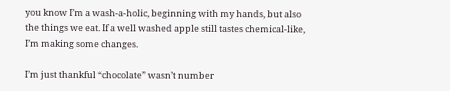you know I’m a wash-a-holic, beginning with my hands, but also the things we eat. If a well washed apple still tastes chemical-like, I’m making some changes.

I’m just thankful “chocolate” wasn’t number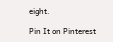eight.

Pin It on Pinterest